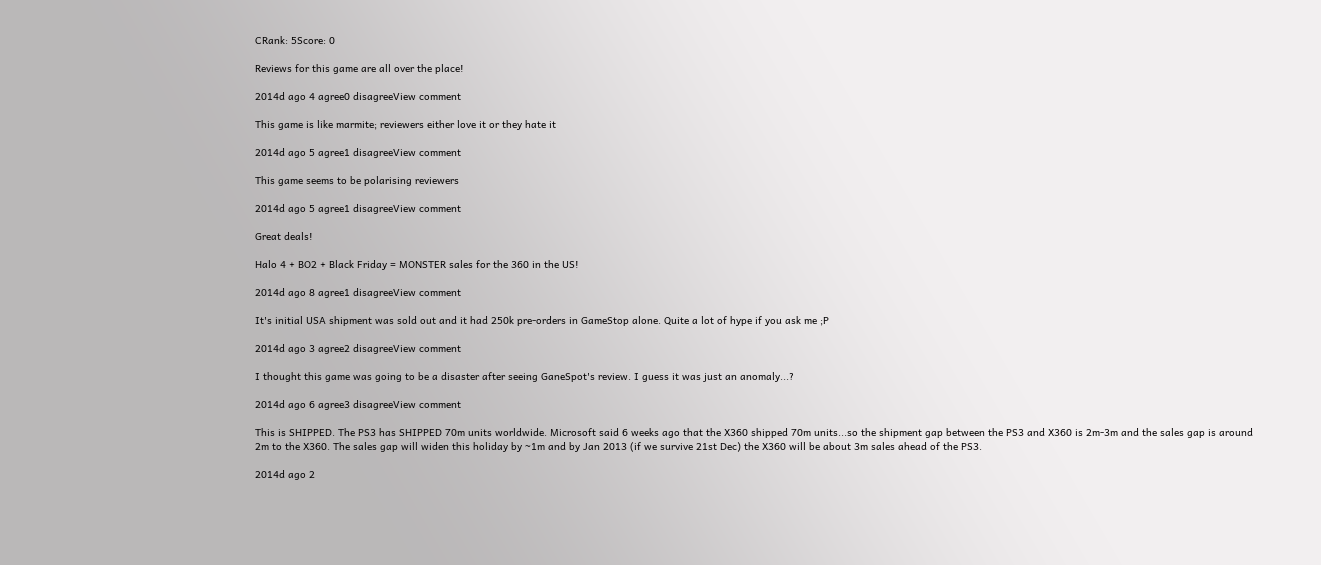CRank: 5Score: 0

Reviews for this game are all over the place!

2014d ago 4 agree0 disagreeView comment

This game is like marmite; reviewers either love it or they hate it

2014d ago 5 agree1 disagreeView comment

This game seems to be polarising reviewers

2014d ago 5 agree1 disagreeView comment

Great deals!

Halo 4 + BO2 + Black Friday = MONSTER sales for the 360 in the US!

2014d ago 8 agree1 disagreeView comment

It's initial USA shipment was sold out and it had 250k pre-orders in GameStop alone. Quite a lot of hype if you ask me ;P

2014d ago 3 agree2 disagreeView comment

I thought this game was going to be a disaster after seeing GaneSpot's review. I guess it was just an anomaly...?

2014d ago 6 agree3 disagreeView comment

This is SHIPPED. The PS3 has SHIPPED 70m units worldwide. Microsoft said 6 weeks ago that the X360 shipped 70m units...so the shipment gap between the PS3 and X360 is 2m-3m and the sales gap is around 2m to the X360. The sales gap will widen this holiday by ~1m and by Jan 2013 (if we survive 21st Dec) the X360 will be about 3m sales ahead of the PS3.

2014d ago 2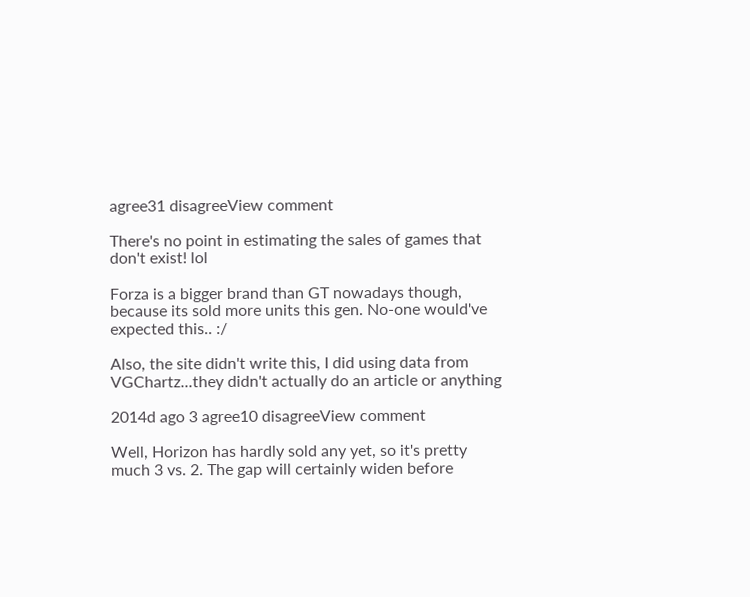agree31 disagreeView comment

There's no point in estimating the sales of games that don't exist! lol

Forza is a bigger brand than GT nowadays though, because its sold more units this gen. No-one would've expected this.. :/

Also, the site didn't write this, I did using data from VGChartz...they didn't actually do an article or anything

2014d ago 3 agree10 disagreeView comment

Well, Horizon has hardly sold any yet, so it's pretty much 3 vs. 2. The gap will certainly widen before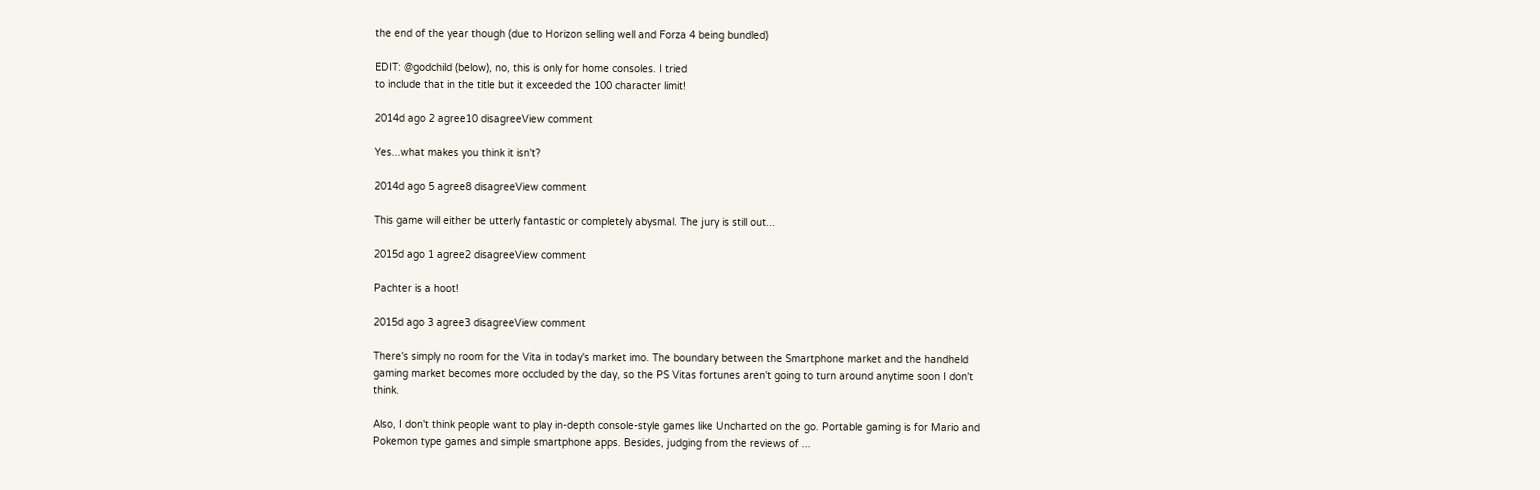the end of the year though (due to Horizon selling well and Forza 4 being bundled)

EDIT: @godchild (below), no, this is only for home consoles. I tried
to include that in the title but it exceeded the 100 character limit!

2014d ago 2 agree10 disagreeView comment

Yes...what makes you think it isn't?

2014d ago 5 agree8 disagreeView comment

This game will either be utterly fantastic or completely abysmal. The jury is still out...

2015d ago 1 agree2 disagreeView comment

Pachter is a hoot!

2015d ago 3 agree3 disagreeView comment

There's simply no room for the Vita in today's market imo. The boundary between the Smartphone market and the handheld gaming market becomes more occluded by the day, so the PS Vitas fortunes aren't going to turn around anytime soon I don't think.

Also, I don't think people want to play in-depth console-style games like Uncharted on the go. Portable gaming is for Mario and Pokemon type games and simple smartphone apps. Besides, judging from the reviews of ...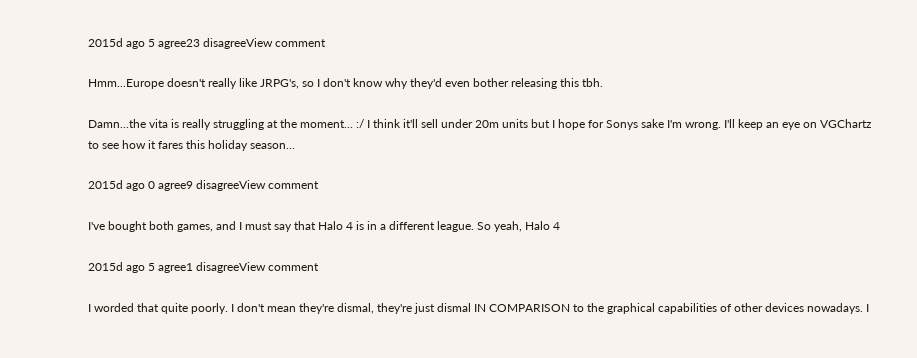2015d ago 5 agree23 disagreeView comment

Hmm...Europe doesn't really like JRPG's, so I don't know why they'd even bother releasing this tbh.

Damn...the vita is really struggling at the moment... :/ I think it'll sell under 20m units but I hope for Sonys sake I'm wrong. I'll keep an eye on VGChartz to see how it fares this holiday season...

2015d ago 0 agree9 disagreeView comment

I've bought both games, and I must say that Halo 4 is in a different league. So yeah, Halo 4

2015d ago 5 agree1 disagreeView comment

I worded that quite poorly. I don't mean they're dismal, they're just dismal IN COMPARISON to the graphical capabilities of other devices nowadays. I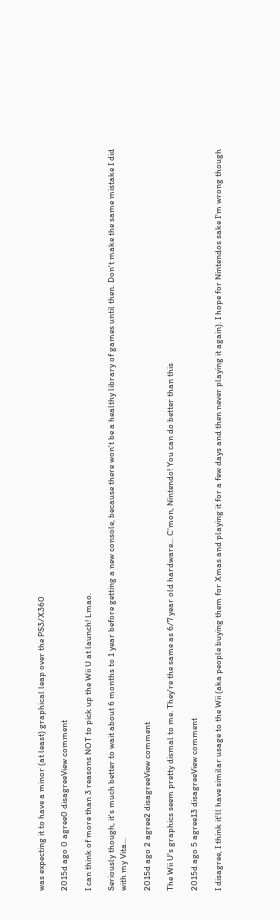was expecting it to have a minor (at least) graphical leap over the PS3/X360

2015d ago 0 agree0 disagreeView comment

I can think of more than 3 reasons NOT to pick up the Wii U at launch! Lmao.

Seriously though, it's much better to wait about 6 months to 1 year before getting a new console, because there won't be a healthy library of games until then. Don't make the same mistake I did with my Vita...

2015d ago 2 agree2 disagreeView comment

The Wii U's graphics seem pretty dismal to me. They're the same as 6/7 year old hardware... C'mon, Nintendo! You can do better than this

2015d ago 5 agree13 disagreeView comment

I disagree, I think it'll have similar usage to the Wii (aka people buying them for Xmas and playing it for a few days and then never playing it again). I hope for Nintendos sake I'm wrong though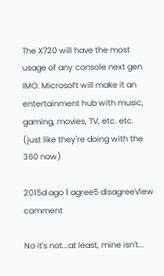The X720 will have the most usage of any console next gen IMO. Microsoft will make it an entertainment hub with music, gaming, movies, TV, etc. etc. (just like they're doing with the 360 now)

2015d ago 1 agree5 disagreeView comment

No it's not...at least, mine isn't...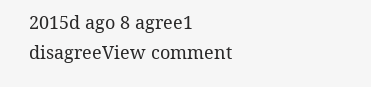2015d ago 8 agree1 disagreeView comment